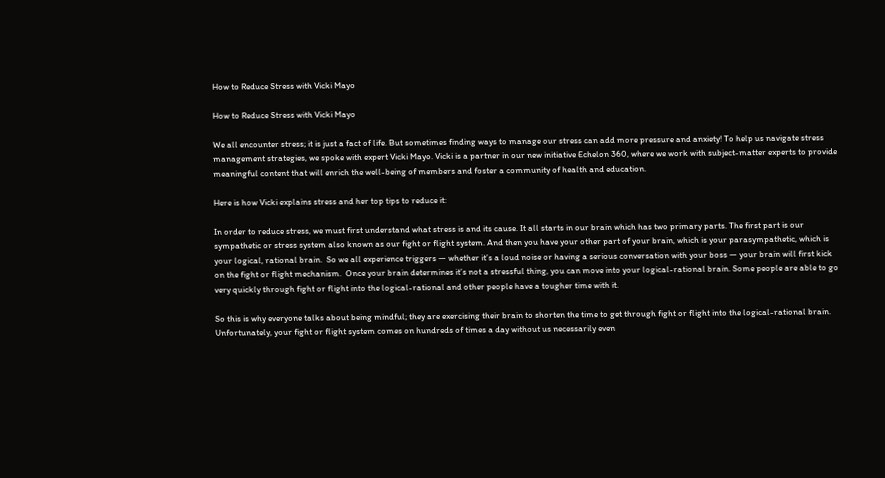How to Reduce Stress with Vicki Mayo

How to Reduce Stress with Vicki Mayo

We all encounter stress; it is just a fact of life. But sometimes finding ways to manage our stress can add more pressure and anxiety! To help us navigate stress management strategies, we spoke with expert Vicki Mayo. Vicki is a partner in our new initiative Echelon 360, where we work with subject-matter experts to provide meaningful content that will enrich the well-being of members and foster a community of health and education.

Here is how Vicki explains stress and her top tips to reduce it:

In order to reduce stress, we must first understand what stress is and its cause. It all starts in our brain which has two primary parts. The first part is our sympathetic or stress system also known as our fight or flight system. And then you have your other part of your brain, which is your parasympathetic, which is your logical, rational brain.  So we all experience triggers — whether it’s a loud noise or having a serious conversation with your boss — your brain will first kick on the fight or flight mechanism.  Once your brain determines it’s not a stressful thing, you can move into your logical-rational brain. Some people are able to go very quickly through fight or flight into the logical-rational and other people have a tougher time with it.

So this is why everyone talks about being mindful; they are exercising their brain to shorten the time to get through fight or flight into the logical-rational brain.  Unfortunately, your fight or flight system comes on hundreds of times a day without us necessarily even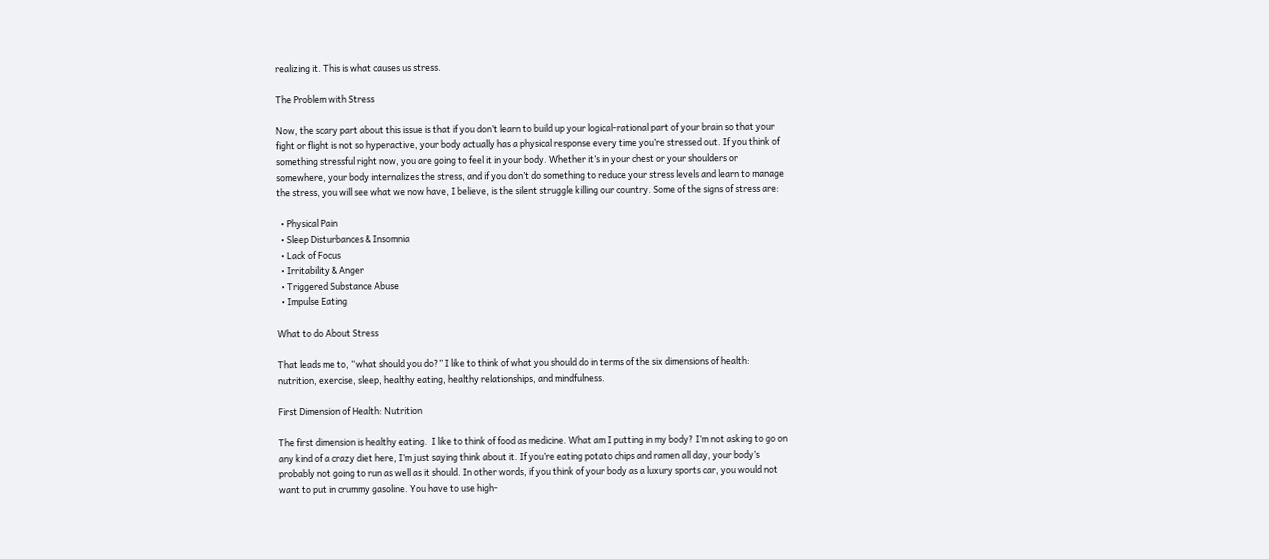realizing it. This is what causes us stress.

The Problem with Stress

Now, the scary part about this issue is that if you don’t learn to build up your logical-rational part of your brain so that your fight or flight is not so hyperactive, your body actually has a physical response every time you’re stressed out. If you think of something stressful right now, you are going to feel it in your body. Whether it’s in your chest or your shoulders or somewhere, your body internalizes the stress, and if you don’t do something to reduce your stress levels and learn to manage the stress, you will see what we now have, I believe, is the silent struggle killing our country. Some of the signs of stress are:

  • Physical Pain
  • Sleep Disturbances & Insomnia
  • Lack of Focus
  • Irritability & Anger
  • Triggered Substance Abuse
  • Impulse Eating

What to do About Stress

That leads me to, “what should you do?” I like to think of what you should do in terms of the six dimensions of health: nutrition, exercise, sleep, healthy eating, healthy relationships, and mindfulness.

First Dimension of Health: Nutrition

The first dimension is healthy eating.  I like to think of food as medicine. What am I putting in my body? I’m not asking to go on any kind of a crazy diet here, I’m just saying think about it. If you’re eating potato chips and ramen all day, your body’s probably not going to run as well as it should. In other words, if you think of your body as a luxury sports car, you would not want to put in crummy gasoline. You have to use high-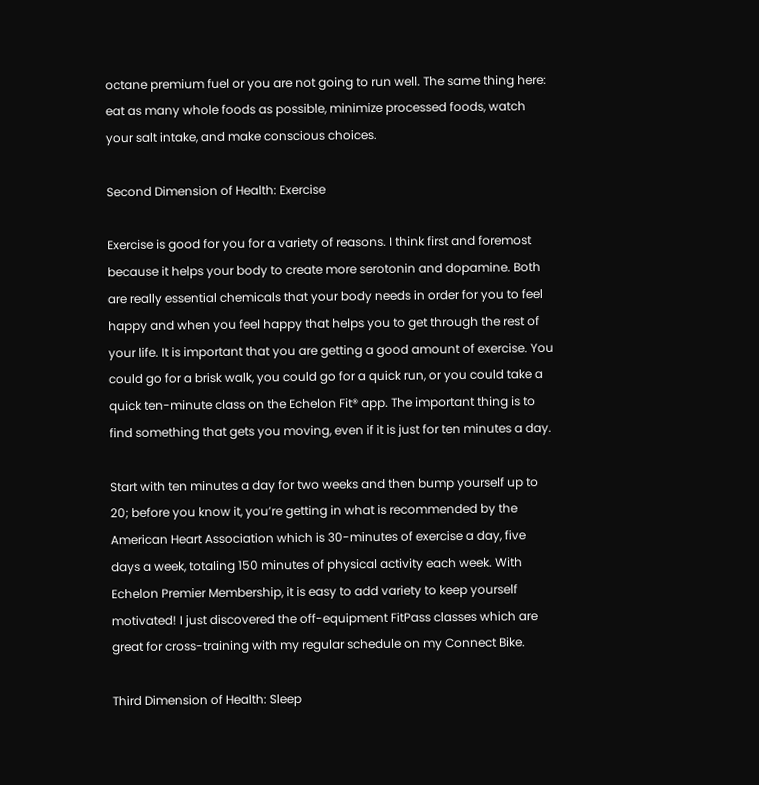octane premium fuel or you are not going to run well. The same thing here: eat as many whole foods as possible, minimize processed foods, watch your salt intake, and make conscious choices.

Second Dimension of Health: Exercise

Exercise is good for you for a variety of reasons. I think first and foremost because it helps your body to create more serotonin and dopamine. Both are really essential chemicals that your body needs in order for you to feel happy and when you feel happy that helps you to get through the rest of your life. It is important that you are getting a good amount of exercise. You could go for a brisk walk, you could go for a quick run, or you could take a quick ten-minute class on the Echelon Fit® app. The important thing is to find something that gets you moving, even if it is just for ten minutes a day.

Start with ten minutes a day for two weeks and then bump yourself up to 20; before you know it, you’re getting in what is recommended by the American Heart Association which is 30-minutes of exercise a day, five days a week, totaling 150 minutes of physical activity each week. With Echelon Premier Membership, it is easy to add variety to keep yourself motivated! I just discovered the off-equipment FitPass classes which are great for cross-training with my regular schedule on my Connect Bike.

Third Dimension of Health: Sleep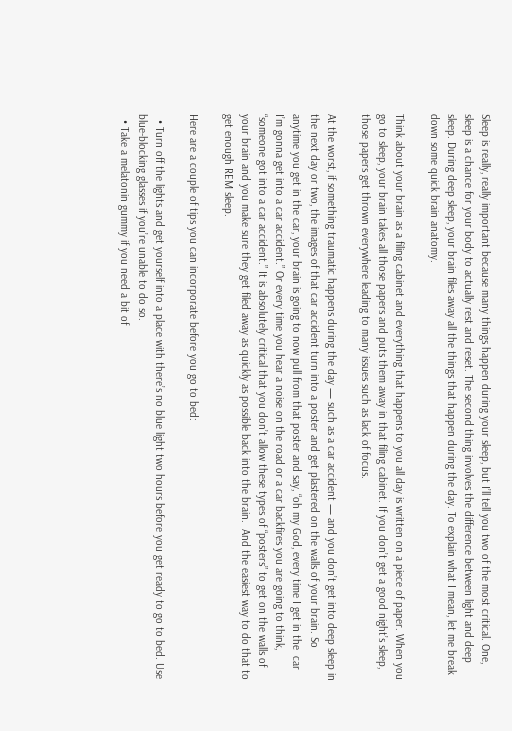Sleep is really, really important because many things happen during your sleep, but I’ll tell you two of the most critical. One, sleep is a chance for your body to actually rest and reset. The second thing involves the difference between light and deep sleep. During deep sleep, your brain files away all the things that happen during the day. To explain what I mean, let me break down some quick brain anatomy.

Think about your brain as a filing cabinet and everything that happens to you all day is written on a piece of paper. When you go to sleep, your brain takes all those papers and puts them away in that filing cabinet. If you don’t get a good night’s sleep, those papers get thrown everywhere leading to many issues such as lack of focus.

At the worst, if something traumatic happens during the day — such as a car accident — and you don’t get into deep sleep in the next day or two, the images of that car accident turn into a poster and get plastered on the walls of your brain. So anytime you get in the car, your brain is going to now pull from that poster and say, “oh my God, every time I get in the  car I’m gonna get into a car accident.” Or every time you hear a noise on the road or a car backfires you are going to think, “someone got into a car accident.” It is absolutely critical that you don’t allow these types of “posters” to get on the walls of your brain and you make sure they get filed away as quickly as possible back into the brain.  And the easiest way to do that to get enough REM sleep.

Here are a couple of tips you can incorporate before you go to bed:

  • Turn off the lights and get yourself into a place with there’s no blue light two hours before you get ready to go to bed. Use blue-blocking glasses if you’re unable to do so.
  • Take a melatonin gummy if you need a bit of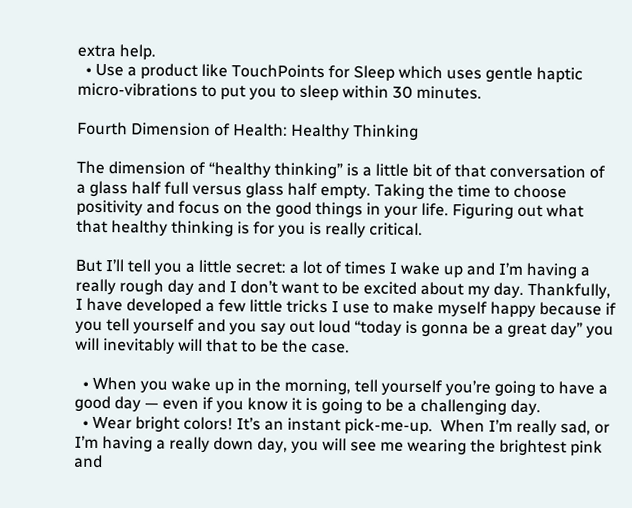extra help.
  • Use a product like TouchPoints for Sleep which uses gentle haptic micro-vibrations to put you to sleep within 30 minutes.

Fourth Dimension of Health: Healthy Thinking

The dimension of “healthy thinking” is a little bit of that conversation of a glass half full versus glass half empty. Taking the time to choose positivity and focus on the good things in your life. Figuring out what that healthy thinking is for you is really critical.

But I’ll tell you a little secret: a lot of times I wake up and I’m having a really rough day and I don’t want to be excited about my day. Thankfully, I have developed a few little tricks I use to make myself happy because if you tell yourself and you say out loud “today is gonna be a great day” you will inevitably will that to be the case.

  • When you wake up in the morning, tell yourself you’re going to have a good day — even if you know it is going to be a challenging day.
  • Wear bright colors! It’s an instant pick-me-up.  When I’m really sad, or I’m having a really down day, you will see me wearing the brightest pink and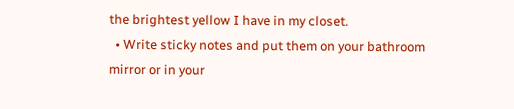the brightest yellow I have in my closet.
  • Write sticky notes and put them on your bathroom mirror or in your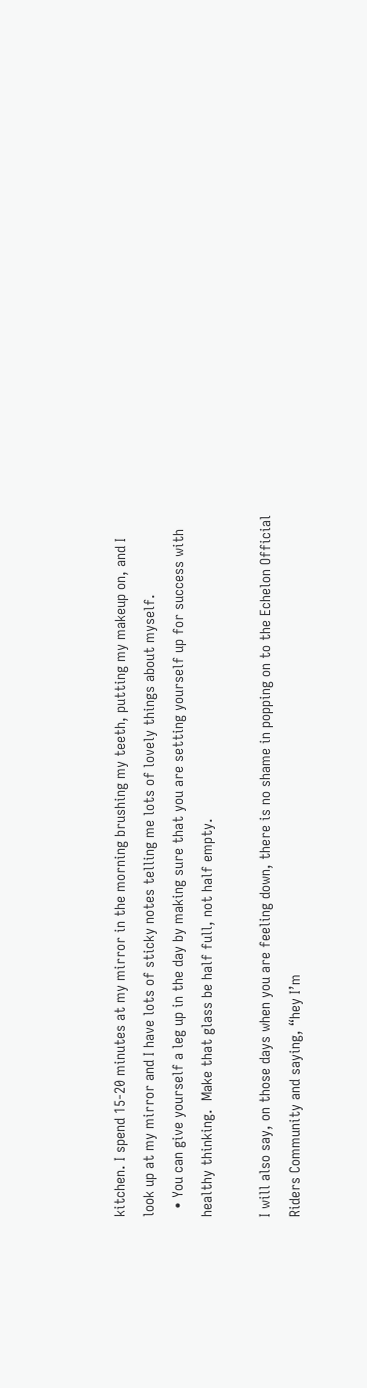kitchen. I spend 15-20 minutes at my mirror in the morning brushing my teeth, putting my makeup on, and I look up at my mirror and I have lots of sticky notes telling me lots of lovely things about myself.
  • You can give yourself a leg up in the day by making sure that you are setting yourself up for success with healthy thinking.  Make that glass be half full, not half empty.

I will also say, on those days when you are feeling down, there is no shame in popping on to the Echelon Official Riders Community and saying, “hey I’m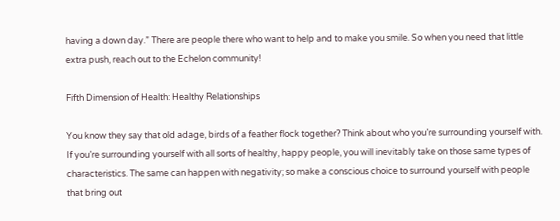having a down day.” There are people there who want to help and to make you smile. So when you need that little extra push, reach out to the Echelon community!

Fifth Dimension of Health: Healthy Relationships

You know they say that old adage, birds of a feather flock together? Think about who you’re surrounding yourself with. If you’re surrounding yourself with all sorts of healthy, happy people, you will inevitably take on those same types of characteristics. The same can happen with negativity; so make a conscious choice to surround yourself with people that bring out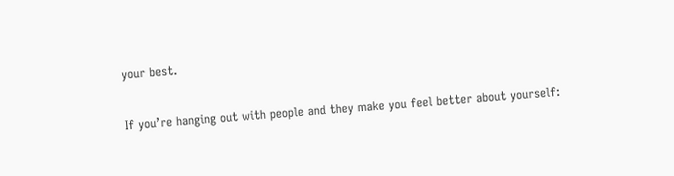your best.

If you’re hanging out with people and they make you feel better about yourself: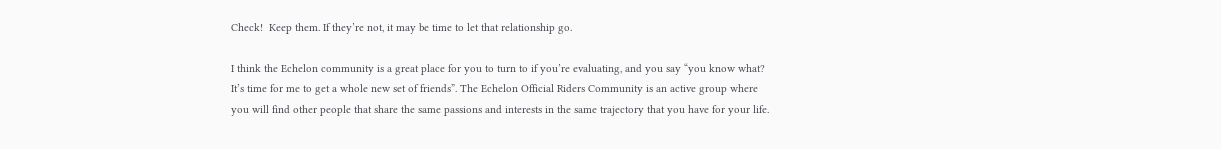Check!  Keep them. If they’re not, it may be time to let that relationship go.

I think the Echelon community is a great place for you to turn to if you’re evaluating, and you say “you know what?  It’s time for me to get a whole new set of friends”. The Echelon Official Riders Community is an active group where you will find other people that share the same passions and interests in the same trajectory that you have for your life.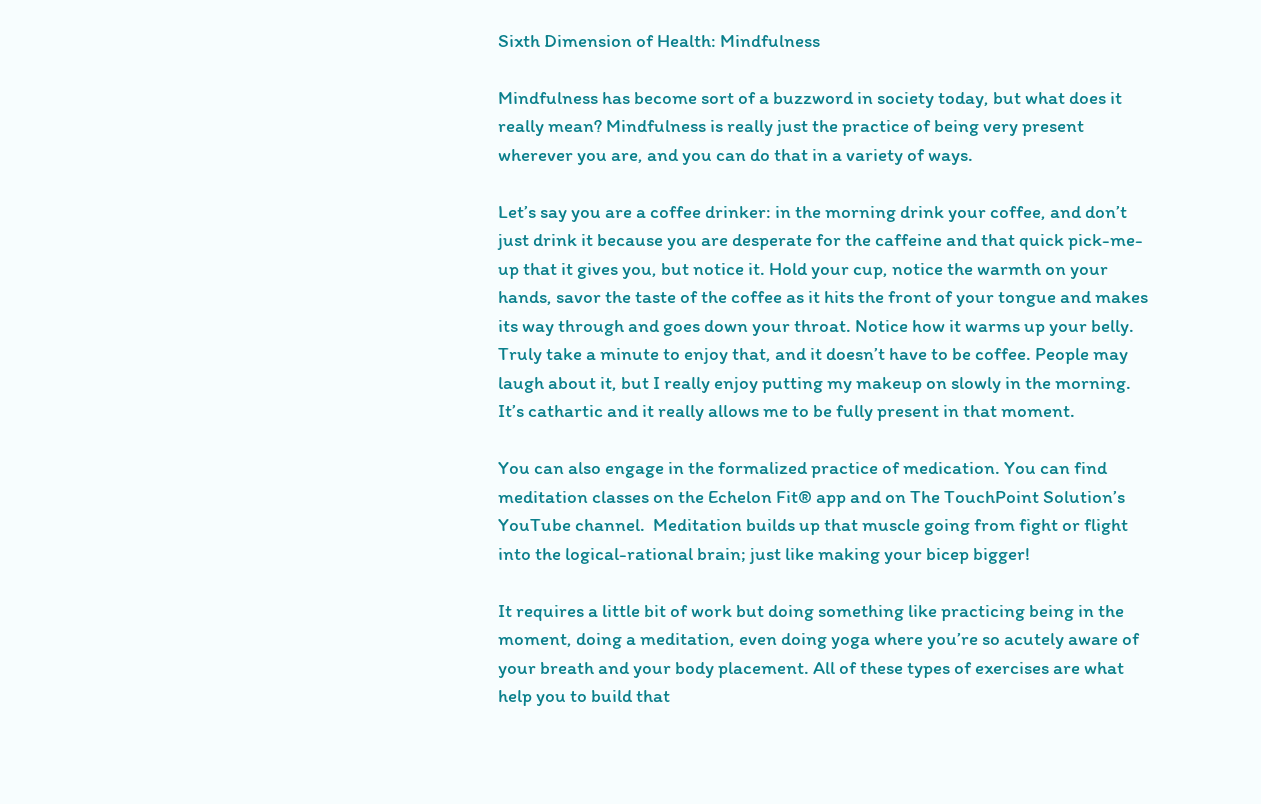Sixth Dimension of Health: Mindfulness

Mindfulness has become sort of a buzzword in society today, but what does it really mean? Mindfulness is really just the practice of being very present wherever you are, and you can do that in a variety of ways.

Let’s say you are a coffee drinker: in the morning drink your coffee, and don’t just drink it because you are desperate for the caffeine and that quick pick-me-up that it gives you, but notice it. Hold your cup, notice the warmth on your hands, savor the taste of the coffee as it hits the front of your tongue and makes its way through and goes down your throat. Notice how it warms up your belly. Truly take a minute to enjoy that, and it doesn’t have to be coffee. People may laugh about it, but I really enjoy putting my makeup on slowly in the morning. It’s cathartic and it really allows me to be fully present in that moment.

You can also engage in the formalized practice of medication. You can find meditation classes on the Echelon Fit® app and on The TouchPoint Solution’s YouTube channel.  Meditation builds up that muscle going from fight or flight into the logical-rational brain; just like making your bicep bigger!

It requires a little bit of work but doing something like practicing being in the moment, doing a meditation, even doing yoga where you’re so acutely aware of your breath and your body placement. All of these types of exercises are what help you to build that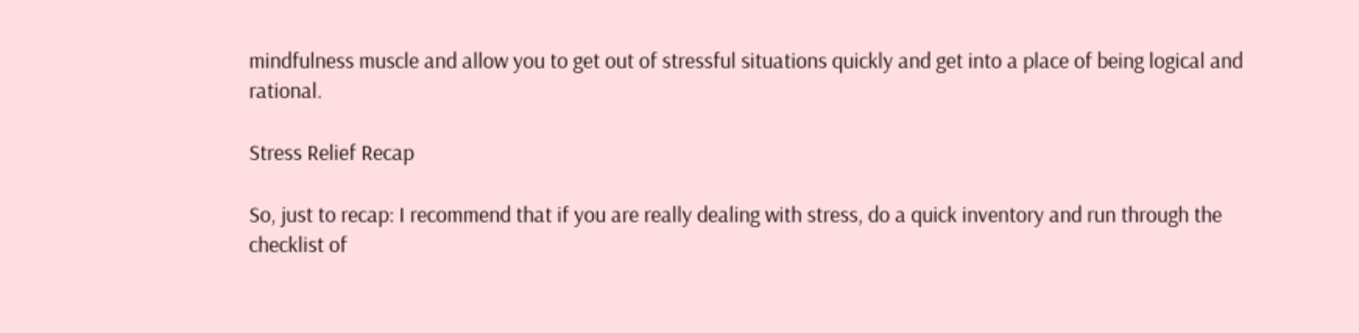mindfulness muscle and allow you to get out of stressful situations quickly and get into a place of being logical and rational.

Stress Relief Recap

So, just to recap: I recommend that if you are really dealing with stress, do a quick inventory and run through the checklist of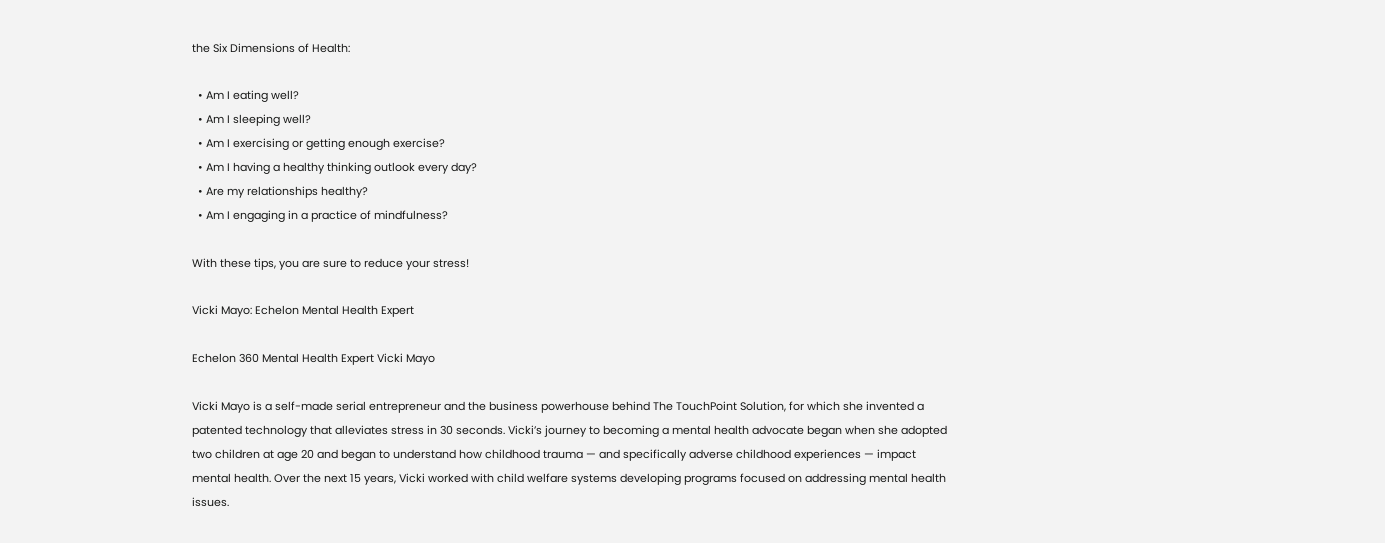the Six Dimensions of Health:

  • Am I eating well?
  • Am I sleeping well?
  • Am I exercising or getting enough exercise?
  • Am I having a healthy thinking outlook every day?
  • Are my relationships healthy?
  • Am I engaging in a practice of mindfulness?

With these tips, you are sure to reduce your stress!

Vicki Mayo: Echelon Mental Health Expert

Echelon 360 Mental Health Expert Vicki Mayo

Vicki Mayo is a self-made serial entrepreneur and the business powerhouse behind The TouchPoint Solution, for which she invented a patented technology that alleviates stress in 30 seconds. Vicki’s journey to becoming a mental health advocate began when she adopted two children at age 20 and began to understand how childhood trauma — and specifically adverse childhood experiences — impact mental health. Over the next 15 years, Vicki worked with child welfare systems developing programs focused on addressing mental health issues.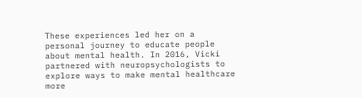These experiences led her on a personal journey to educate people about mental health. In 2016, Vicki partnered with neuropsychologists to explore ways to make mental healthcare more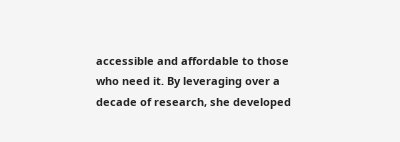accessible and affordable to those who need it. By leveraging over a decade of research, she developed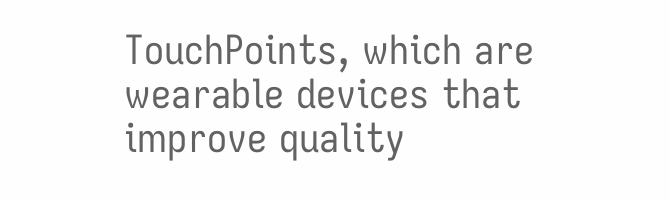TouchPoints, which are wearable devices that improve quality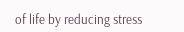of life by reducing stress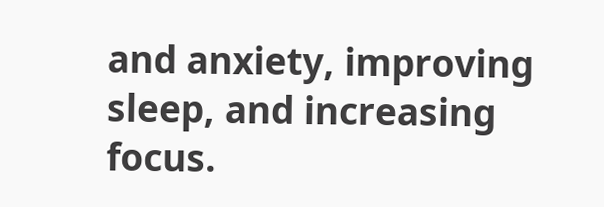and anxiety, improving sleep, and increasing focus.